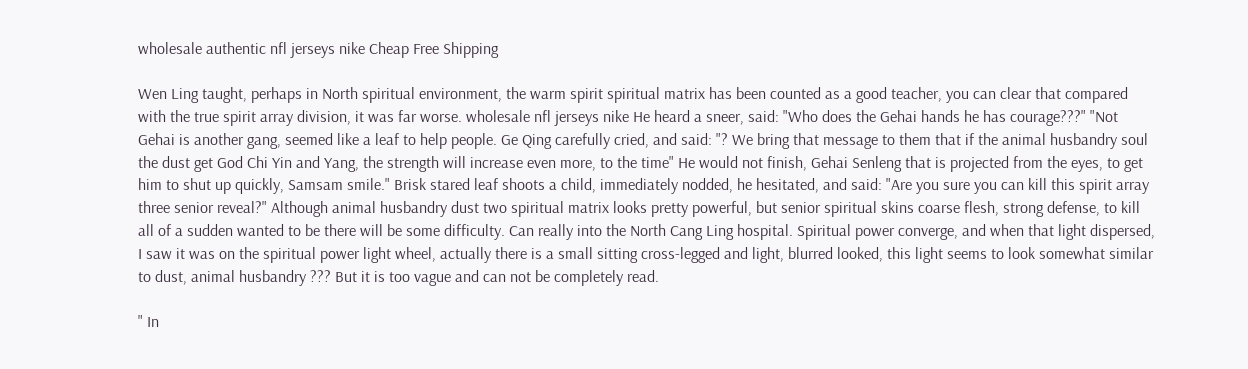wholesale authentic nfl jerseys nike Cheap Free Shipping

Wen Ling taught, perhaps in North spiritual environment, the warm spirit spiritual matrix has been counted as a good teacher, you can clear that compared with the true spirit array division, it was far worse. wholesale nfl jerseys nike He heard a sneer, said: "Who does the Gehai hands he has courage???" "Not Gehai is another gang, seemed like a leaf to help people. Ge Qing carefully cried, and said: "? We bring that message to them that if the animal husbandry soul the dust get God Chi Yin and Yang, the strength will increase even more, to the time" He would not finish, Gehai Senleng that is projected from the eyes, to get him to shut up quickly, Samsam smile." Brisk stared leaf shoots a child, immediately nodded, he hesitated, and said: "Are you sure you can kill this spirit array three senior reveal?" Although animal husbandry dust two spiritual matrix looks pretty powerful, but senior spiritual skins coarse flesh, strong defense, to kill all of a sudden wanted to be there will be some difficulty. Can really into the North Cang Ling hospital. Spiritual power converge, and when that light dispersed, I saw it was on the spiritual power light wheel, actually there is a small sitting cross-legged and light, blurred looked, this light seems to look somewhat similar to dust, animal husbandry ??? But it is too vague and can not be completely read.

" In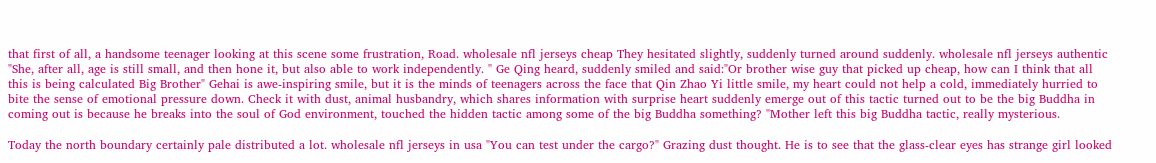that first of all, a handsome teenager looking at this scene some frustration, Road. wholesale nfl jerseys cheap They hesitated slightly, suddenly turned around suddenly. wholesale nfl jerseys authentic "She, after all, age is still small, and then hone it, but also able to work independently. " Ge Qing heard, suddenly smiled and said:"Or brother wise guy that picked up cheap, how can I think that all this is being calculated Big Brother" Gehai is awe-inspiring smile, but it is the minds of teenagers across the face that Qin Zhao Yi little smile, my heart could not help a cold, immediately hurried to bite the sense of emotional pressure down. Check it with dust, animal husbandry, which shares information with surprise heart suddenly emerge out of this tactic turned out to be the big Buddha in coming out is because he breaks into the soul of God environment, touched the hidden tactic among some of the big Buddha something? "Mother left this big Buddha tactic, really mysterious.

Today the north boundary certainly pale distributed a lot. wholesale nfl jerseys in usa "You can test under the cargo?" Grazing dust thought. He is to see that the glass-clear eyes has strange girl looked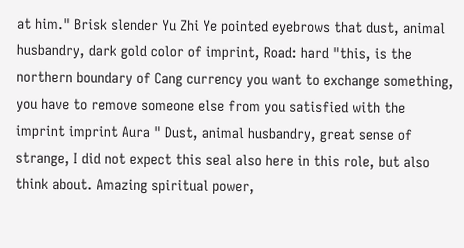at him." Brisk slender Yu Zhi Ye pointed eyebrows that dust, animal husbandry, dark gold color of imprint, Road: hard "this, is the northern boundary of Cang currency you want to exchange something, you have to remove someone else from you satisfied with the imprint imprint Aura " Dust, animal husbandry, great sense of strange, I did not expect this seal also here in this role, but also think about. Amazing spiritual power,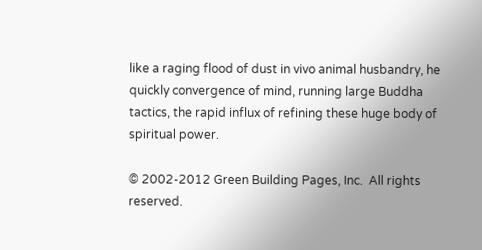like a raging flood of dust in vivo animal husbandry, he quickly convergence of mind, running large Buddha tactics, the rapid influx of refining these huge body of spiritual power.

© 2002-2012 Green Building Pages, Inc.  All rights reserved.